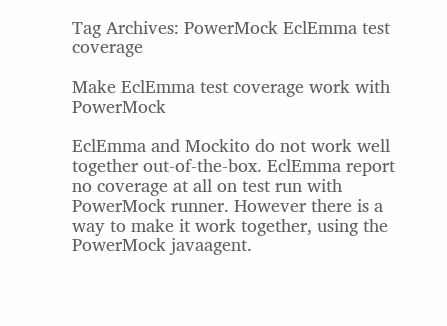Tag Archives: PowerMock EclEmma test coverage

Make EclEmma test coverage work with PowerMock

EclEmma and Mockito do not work well together out-of-the-box. EclEmma report no coverage at all on test run with PowerMock runner. However there is a way to make it work together, using the PowerMock javaagent.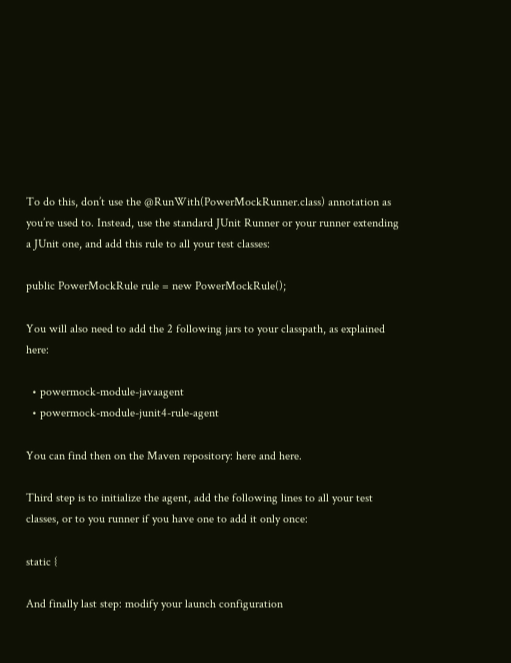To do this, don’t use the @RunWith(PowerMockRunner.class) annotation as you’re used to. Instead, use the standard JUnit Runner or your runner extending a JUnit one, and add this rule to all your test classes:

public PowerMockRule rule = new PowerMockRule();

You will also need to add the 2 following jars to your classpath, as explained here:

  • powermock-module-javaagent
  • powermock-module-junit4-rule-agent

You can find then on the Maven repository: here and here.

Third step is to initialize the agent, add the following lines to all your test classes, or to you runner if you have one to add it only once:

static {

And finally last step: modify your launch configuration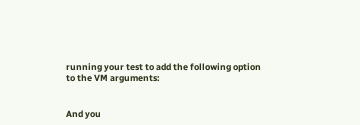running your test to add the following option to the VM arguments:


And you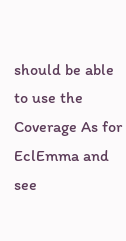should be able to use the Coverage As for EclEmma and see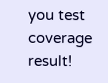you test coverage result!